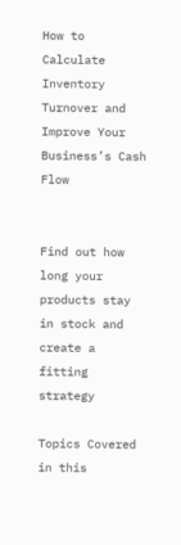How to Calculate Inventory Turnover and Improve Your Business’s Cash Flow


Find out how long your products stay in stock and create a fitting strategy

Topics Covered in this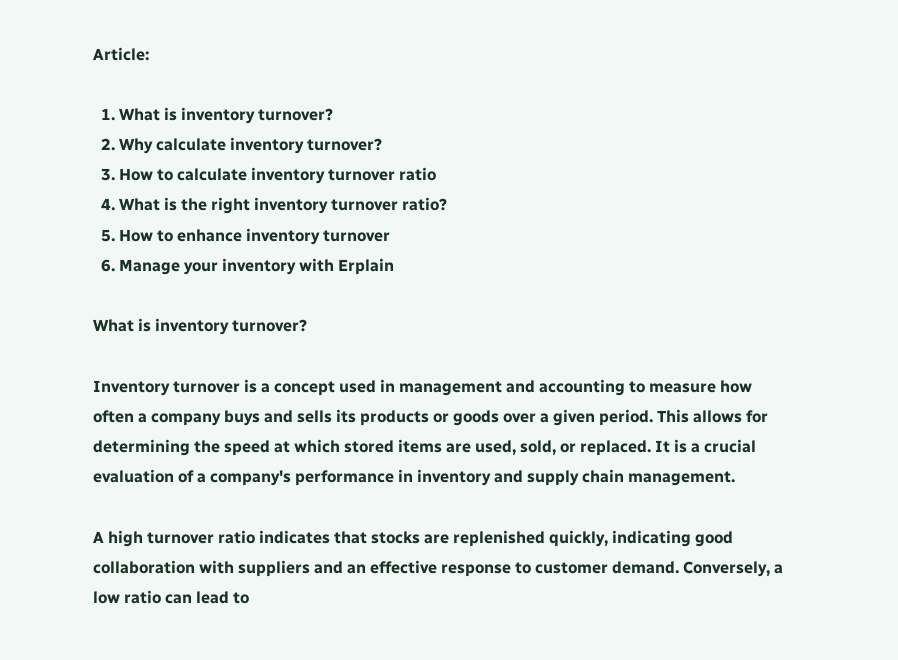Article:

  1. What is inventory turnover?
  2. Why calculate inventory turnover?
  3. How to calculate inventory turnover ratio
  4. What is the right inventory turnover ratio?
  5. How to enhance inventory turnover
  6. Manage your inventory with Erplain

What is inventory turnover?

Inventory turnover is a concept used in management and accounting to measure how often a company buys and sells its products or goods over a given period. This allows for determining the speed at which stored items are used, sold, or replaced. It is a crucial evaluation of a company's performance in inventory and supply chain management.

A high turnover ratio indicates that stocks are replenished quickly, indicating good collaboration with suppliers and an effective response to customer demand. Conversely, a low ratio can lead to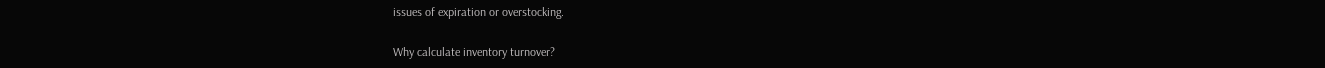issues of expiration or overstocking.

Why calculate inventory turnover?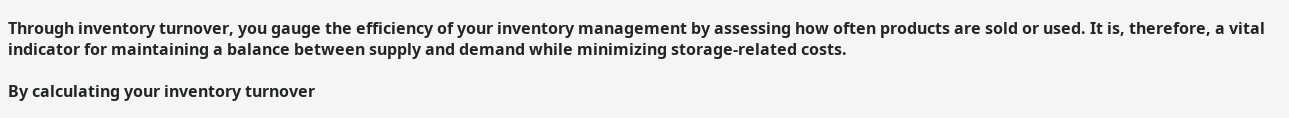Through inventory turnover, you gauge the efficiency of your inventory management by assessing how often products are sold or used. It is, therefore, a vital indicator for maintaining a balance between supply and demand while minimizing storage-related costs.

By calculating your inventory turnover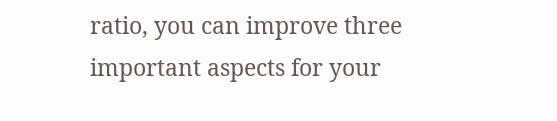ratio, you can improve three important aspects for your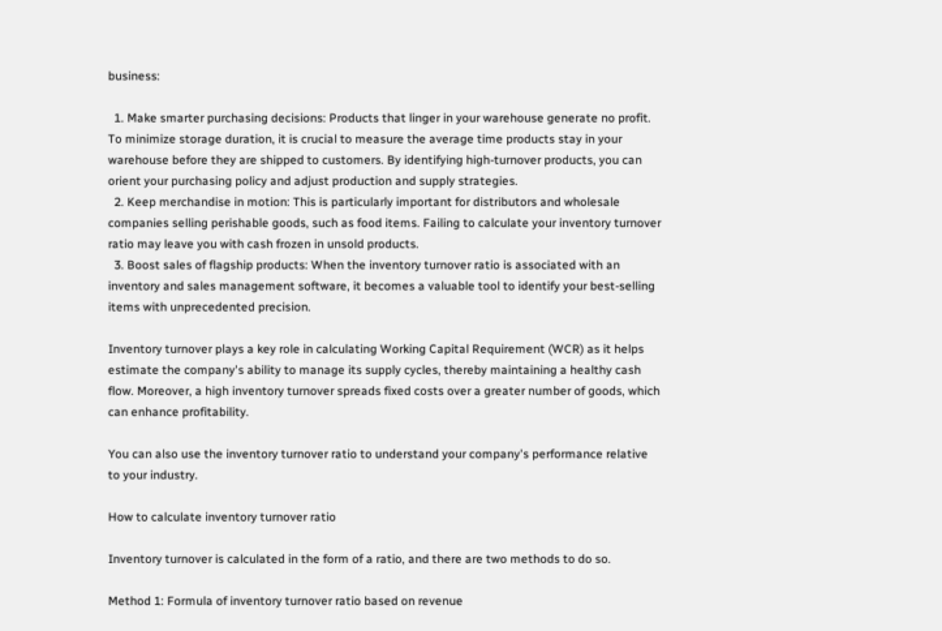business:

  1. Make smarter purchasing decisions: Products that linger in your warehouse generate no profit. To minimize storage duration, it is crucial to measure the average time products stay in your warehouse before they are shipped to customers. By identifying high-turnover products, you can orient your purchasing policy and adjust production and supply strategies.
  2. Keep merchandise in motion: This is particularly important for distributors and wholesale companies selling perishable goods, such as food items. Failing to calculate your inventory turnover ratio may leave you with cash frozen in unsold products.
  3. Boost sales of flagship products: When the inventory turnover ratio is associated with an inventory and sales management software, it becomes a valuable tool to identify your best-selling items with unprecedented precision.

Inventory turnover plays a key role in calculating Working Capital Requirement (WCR) as it helps estimate the company's ability to manage its supply cycles, thereby maintaining a healthy cash flow. Moreover, a high inventory turnover spreads fixed costs over a greater number of goods, which can enhance profitability.

You can also use the inventory turnover ratio to understand your company's performance relative to your industry.

How to calculate inventory turnover ratio

Inventory turnover is calculated in the form of a ratio, and there are two methods to do so.

Method 1: Formula of inventory turnover ratio based on revenue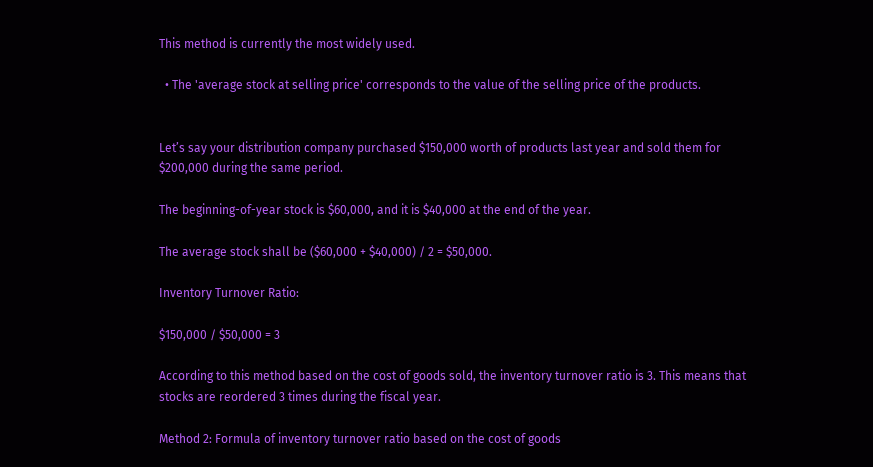This method is currently the most widely used.

  • The 'average stock at selling price' corresponds to the value of the selling price of the products.


Let’s say your distribution company purchased $150,000 worth of products last year and sold them for $200,000 during the same period.

The beginning-of-year stock is $60,000, and it is $40,000 at the end of the year.

The average stock shall be ($60,000 + $40,000) / 2 = $50,000.

Inventory Turnover Ratio:

$150,000 / $50,000 = 3

According to this method based on the cost of goods sold, the inventory turnover ratio is 3. This means that stocks are reordered 3 times during the fiscal year.

Method 2: Formula of inventory turnover ratio based on the cost of goods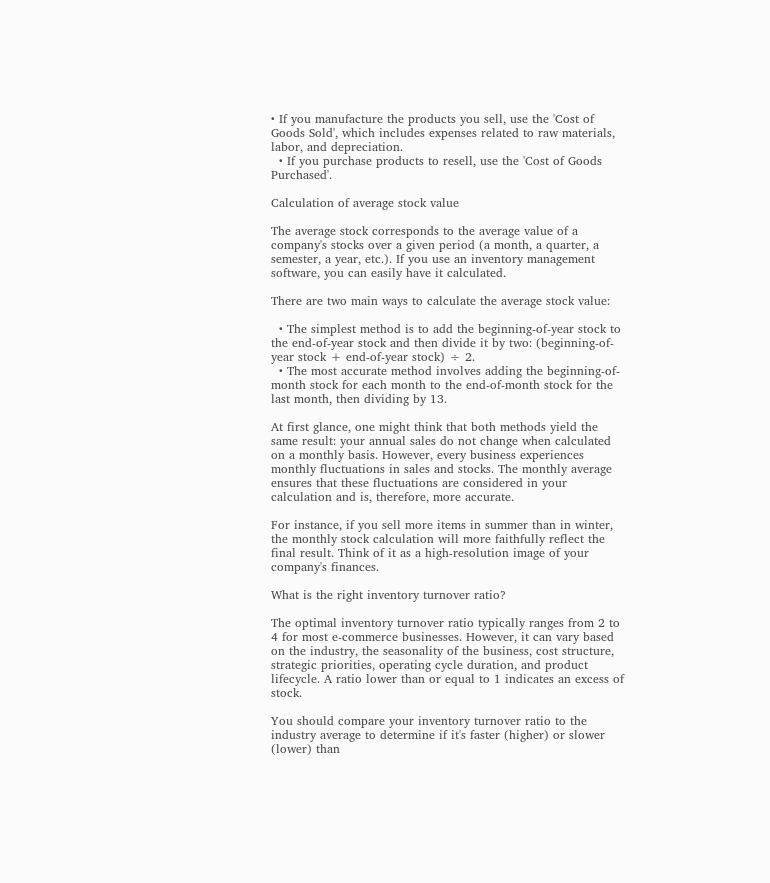• If you manufacture the products you sell, use the 'Cost of Goods Sold', which includes expenses related to raw materials, labor, and depreciation.
  • If you purchase products to resell, use the 'Cost of Goods Purchased'.

Calculation of average stock value

The average stock corresponds to the average value of a company's stocks over a given period (a month, a quarter, a semester, a year, etc.). If you use an inventory management software, you can easily have it calculated.

There are two main ways to calculate the average stock value:

  • The simplest method is to add the beginning-of-year stock to the end-of-year stock and then divide it by two: (beginning-of-year stock + end-of-year stock) ÷ 2.
  • The most accurate method involves adding the beginning-of-month stock for each month to the end-of-month stock for the last month, then dividing by 13.

At first glance, one might think that both methods yield the same result: your annual sales do not change when calculated on a monthly basis. However, every business experiences monthly fluctuations in sales and stocks. The monthly average ensures that these fluctuations are considered in your calculation and is, therefore, more accurate.

For instance, if you sell more items in summer than in winter, the monthly stock calculation will more faithfully reflect the final result. Think of it as a high-resolution image of your company's finances.

What is the right inventory turnover ratio?

The optimal inventory turnover ratio typically ranges from 2 to 4 for most e-commerce businesses. However, it can vary based on the industry, the seasonality of the business, cost structure, strategic priorities, operating cycle duration, and product lifecycle. A ratio lower than or equal to 1 indicates an excess of stock.

You should compare your inventory turnover ratio to the industry average to determine if it's faster (higher) or slower (lower) than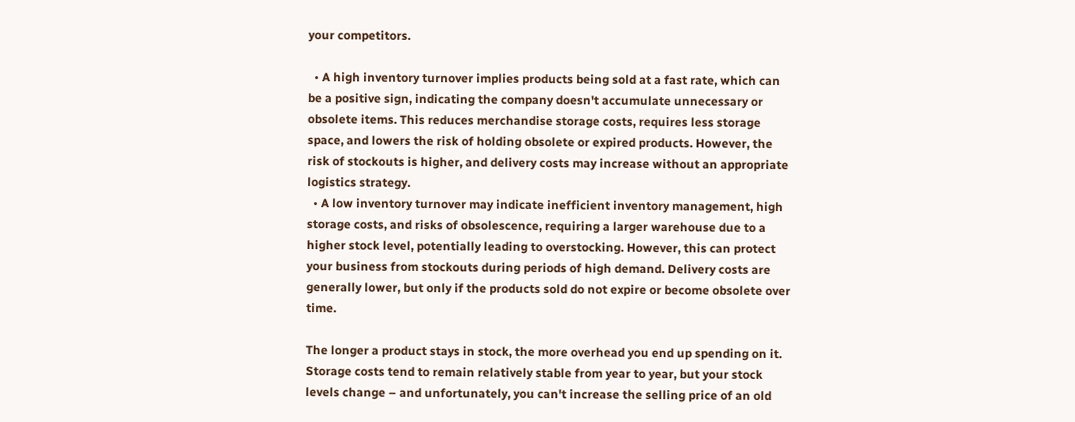your competitors.

  • A high inventory turnover implies products being sold at a fast rate, which can be a positive sign, indicating the company doesn't accumulate unnecessary or obsolete items. This reduces merchandise storage costs, requires less storage space, and lowers the risk of holding obsolete or expired products. However, the risk of stockouts is higher, and delivery costs may increase without an appropriate logistics strategy.
  • A low inventory turnover may indicate inefficient inventory management, high storage costs, and risks of obsolescence, requiring a larger warehouse due to a higher stock level, potentially leading to overstocking. However, this can protect your business from stockouts during periods of high demand. Delivery costs are generally lower, but only if the products sold do not expire or become obsolete over time.

The longer a product stays in stock, the more overhead you end up spending on it. Storage costs tend to remain relatively stable from year to year, but your stock levels change – and unfortunately, you can't increase the selling price of an old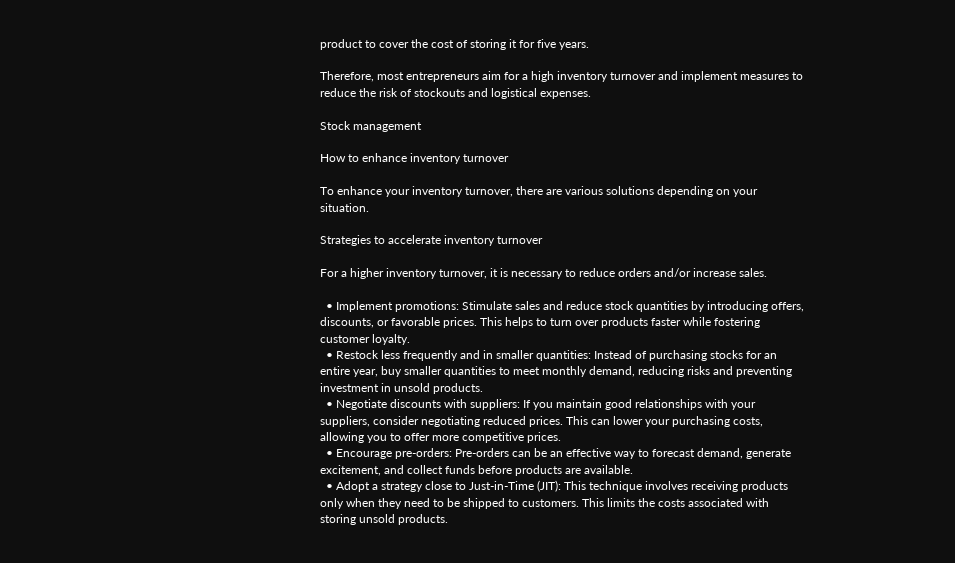product to cover the cost of storing it for five years.

Therefore, most entrepreneurs aim for a high inventory turnover and implement measures to reduce the risk of stockouts and logistical expenses.

Stock management

How to enhance inventory turnover

To enhance your inventory turnover, there are various solutions depending on your situation.

Strategies to accelerate inventory turnover

For a higher inventory turnover, it is necessary to reduce orders and/or increase sales.

  • Implement promotions: Stimulate sales and reduce stock quantities by introducing offers, discounts, or favorable prices. This helps to turn over products faster while fostering customer loyalty.
  • Restock less frequently and in smaller quantities: Instead of purchasing stocks for an entire year, buy smaller quantities to meet monthly demand, reducing risks and preventing investment in unsold products.
  • Negotiate discounts with suppliers: If you maintain good relationships with your suppliers, consider negotiating reduced prices. This can lower your purchasing costs, allowing you to offer more competitive prices.
  • Encourage pre-orders: Pre-orders can be an effective way to forecast demand, generate excitement, and collect funds before products are available.
  • Adopt a strategy close to Just-in-Time (JIT): This technique involves receiving products only when they need to be shipped to customers. This limits the costs associated with storing unsold products.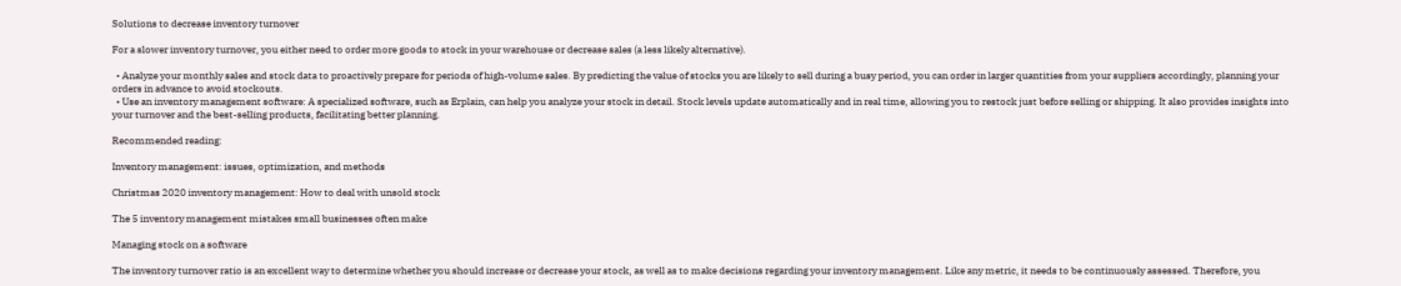Solutions to decrease inventory turnover

For a slower inventory turnover, you either need to order more goods to stock in your warehouse or decrease sales (a less likely alternative).

  • Analyze your monthly sales and stock data to proactively prepare for periods of high-volume sales. By predicting the value of stocks you are likely to sell during a busy period, you can order in larger quantities from your suppliers accordingly, planning your orders in advance to avoid stockouts.
  • Use an inventory management software: A specialized software, such as Erplain, can help you analyze your stock in detail. Stock levels update automatically and in real time, allowing you to restock just before selling or shipping. It also provides insights into your turnover and the best-selling products, facilitating better planning.

Recommended reading:

Inventory management: issues, optimization, and methods

Christmas 2020 inventory management: How to deal with unsold stock

The 5 inventory management mistakes small businesses often make

Managing stock on a software

The inventory turnover ratio is an excellent way to determine whether you should increase or decrease your stock, as well as to make decisions regarding your inventory management. Like any metric, it needs to be continuously assessed. Therefore, you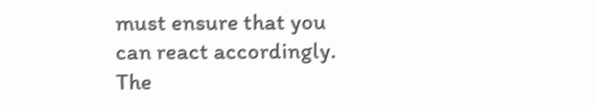must ensure that you can react accordingly. The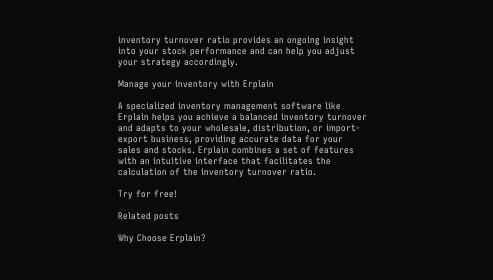inventory turnover ratio provides an ongoing insight into your stock performance and can help you adjust your strategy accordingly.

Manage your inventory with Erplain

A specialized inventory management software like Erplain helps you achieve a balanced inventory turnover and adapts to your wholesale, distribution, or import-export business, providing accurate data for your sales and stocks. Erplain combines a set of features with an intuitive interface that facilitates the calculation of the inventory turnover ratio.

Try for free!

Related posts

Why Choose Erplain?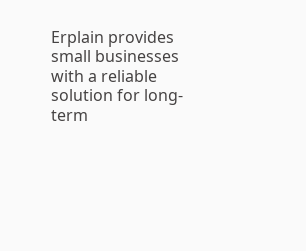Erplain provides small businesses with a reliable solution for long-term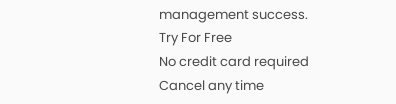management success.
Try For Free
No credit card required
Cancel any time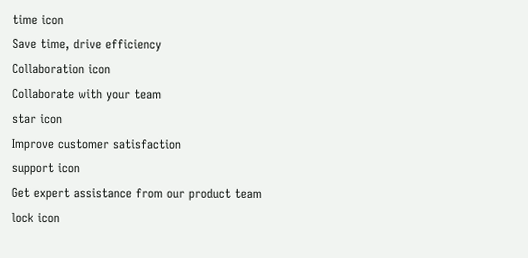time icon
Save time, drive efficiency
Collaboration icon
Collaborate with your team
star icon
Improve customer satisfaction
support icon
Get expert assistance from our product team
lock icon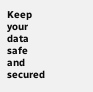Keep your data safe and secured